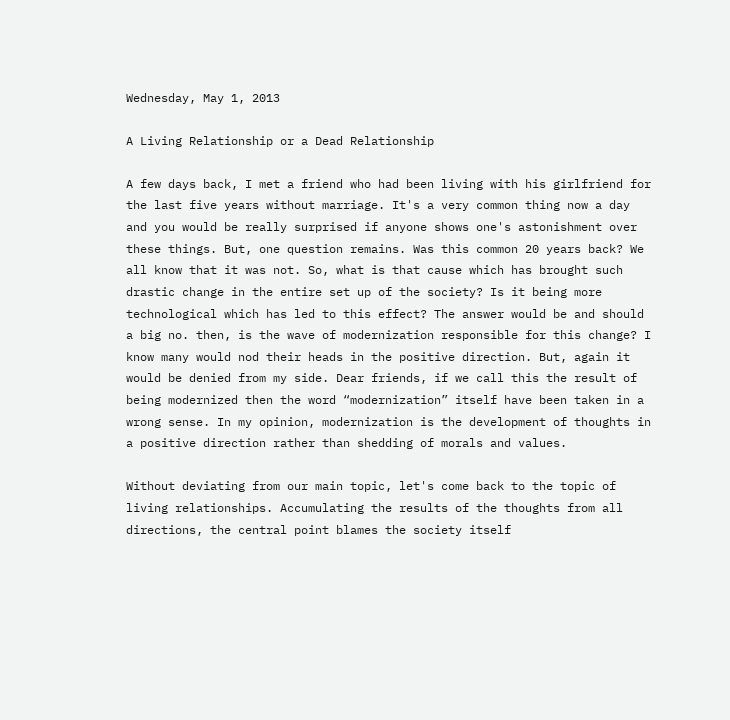Wednesday, May 1, 2013

A Living Relationship or a Dead Relationship

A few days back, I met a friend who had been living with his girlfriend for the last five years without marriage. It's a very common thing now a day and you would be really surprised if anyone shows one's astonishment over these things. But, one question remains. Was this common 20 years back? We all know that it was not. So, what is that cause which has brought such drastic change in the entire set up of the society? Is it being more technological which has led to this effect? The answer would be and should a big no. then, is the wave of modernization responsible for this change? I know many would nod their heads in the positive direction. But, again it would be denied from my side. Dear friends, if we call this the result of being modernized then the word “modernization” itself have been taken in a wrong sense. In my opinion, modernization is the development of thoughts in a positive direction rather than shedding of morals and values.

Without deviating from our main topic, let's come back to the topic of living relationships. Accumulating the results of the thoughts from all directions, the central point blames the society itself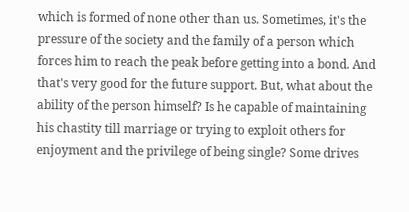which is formed of none other than us. Sometimes, it's the pressure of the society and the family of a person which forces him to reach the peak before getting into a bond. And that's very good for the future support. But, what about the ability of the person himself? Is he capable of maintaining his chastity till marriage or trying to exploit others for enjoyment and the privilege of being single? Some drives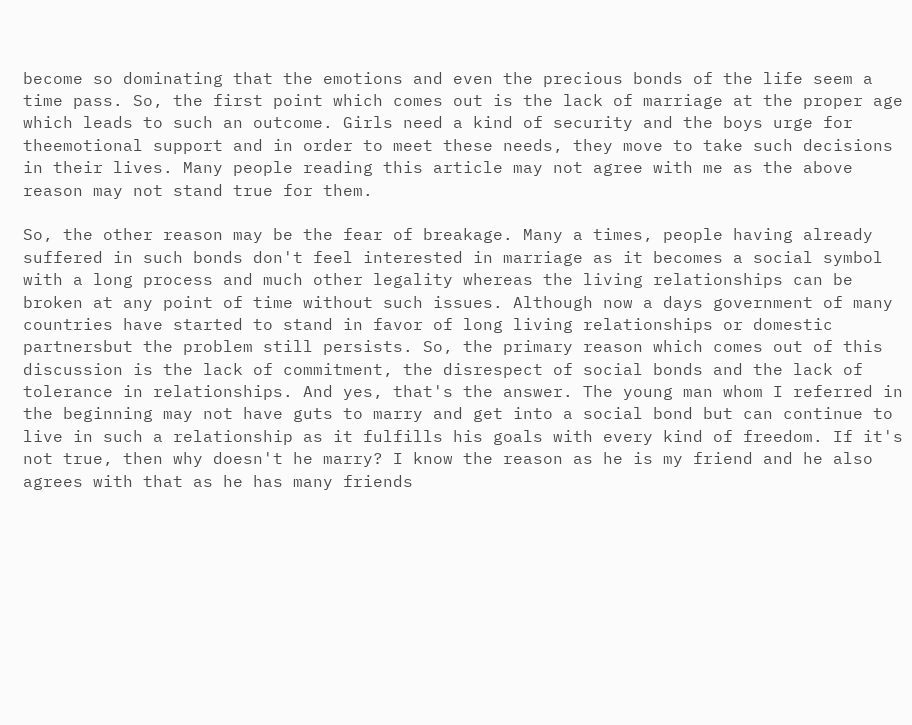become so dominating that the emotions and even the precious bonds of the life seem a time pass. So, the first point which comes out is the lack of marriage at the proper age which leads to such an outcome. Girls need a kind of security and the boys urge for theemotional support and in order to meet these needs, they move to take such decisions in their lives. Many people reading this article may not agree with me as the above reason may not stand true for them.

So, the other reason may be the fear of breakage. Many a times, people having already suffered in such bonds don't feel interested in marriage as it becomes a social symbol with a long process and much other legality whereas the living relationships can be broken at any point of time without such issues. Although now a days government of many countries have started to stand in favor of long living relationships or domestic partnersbut the problem still persists. So, the primary reason which comes out of this discussion is the lack of commitment, the disrespect of social bonds and the lack of tolerance in relationships. And yes, that's the answer. The young man whom I referred in the beginning may not have guts to marry and get into a social bond but can continue to live in such a relationship as it fulfills his goals with every kind of freedom. If it's not true, then why doesn't he marry? I know the reason as he is my friend and he also agrees with that as he has many friends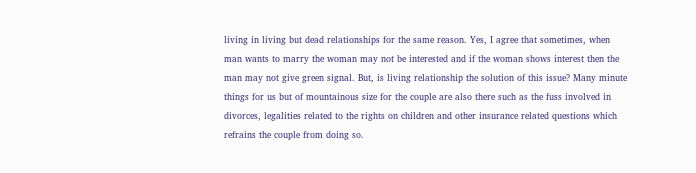living in living but dead relationships for the same reason. Yes, I agree that sometimes, when man wants to marry the woman may not be interested and if the woman shows interest then the man may not give green signal. But, is living relationship the solution of this issue? Many minute things for us but of mountainous size for the couple are also there such as the fuss involved in divorces, legalities related to the rights on children and other insurance related questions which refrains the couple from doing so.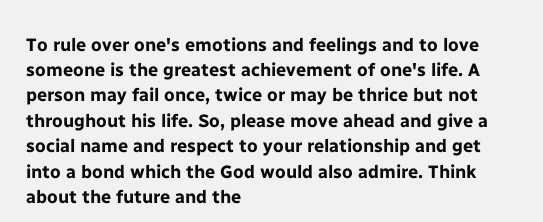To rule over one's emotions and feelings and to love someone is the greatest achievement of one's life. A person may fail once, twice or may be thrice but not throughout his life. So, please move ahead and give a social name and respect to your relationship and get into a bond which the God would also admire. Think about the future and the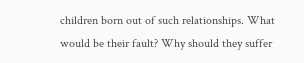children born out of such relationships. What would be their fault? Why should they suffer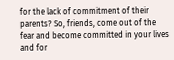for the lack of commitment of their parents? So, friends, come out of the fear and become committed in your lives and for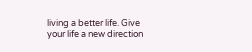living a better life. Give your life a new direction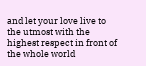and let your love live to the utmost with the highest respect in front of the whole world